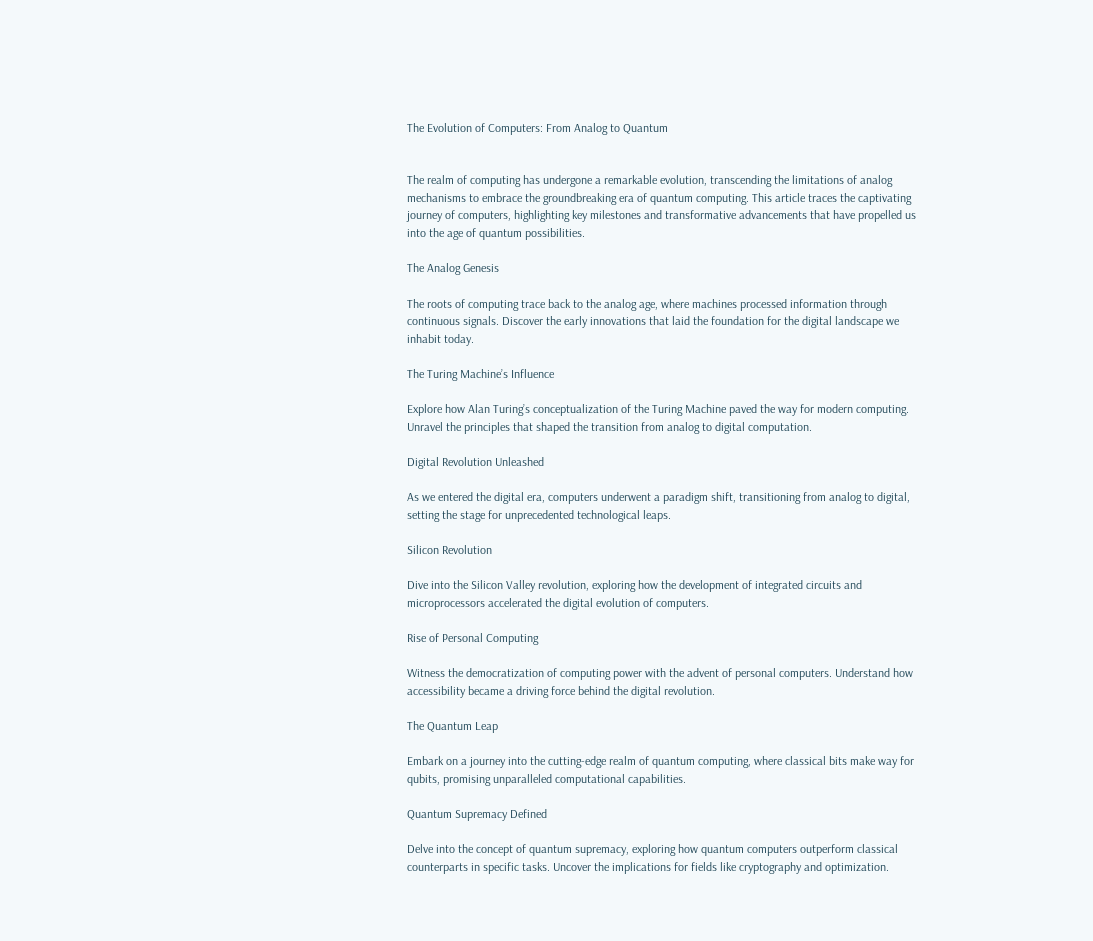The Evolution of Computers: From Analog to Quantum


The realm of computing has undergone a remarkable evolution, transcending the limitations of analog mechanisms to embrace the groundbreaking era of quantum computing. This article traces the captivating journey of computers, highlighting key milestones and transformative advancements that have propelled us into the age of quantum possibilities.

The Analog Genesis

The roots of computing trace back to the analog age, where machines processed information through continuous signals. Discover the early innovations that laid the foundation for the digital landscape we inhabit today.

The Turing Machine’s Influence

Explore how Alan Turing’s conceptualization of the Turing Machine paved the way for modern computing. Unravel the principles that shaped the transition from analog to digital computation.

Digital Revolution Unleashed

As we entered the digital era, computers underwent a paradigm shift, transitioning from analog to digital, setting the stage for unprecedented technological leaps.

Silicon Revolution

Dive into the Silicon Valley revolution, exploring how the development of integrated circuits and microprocessors accelerated the digital evolution of computers.

Rise of Personal Computing

Witness the democratization of computing power with the advent of personal computers. Understand how accessibility became a driving force behind the digital revolution.

The Quantum Leap

Embark on a journey into the cutting-edge realm of quantum computing, where classical bits make way for qubits, promising unparalleled computational capabilities.

Quantum Supremacy Defined

Delve into the concept of quantum supremacy, exploring how quantum computers outperform classical counterparts in specific tasks. Uncover the implications for fields like cryptography and optimization.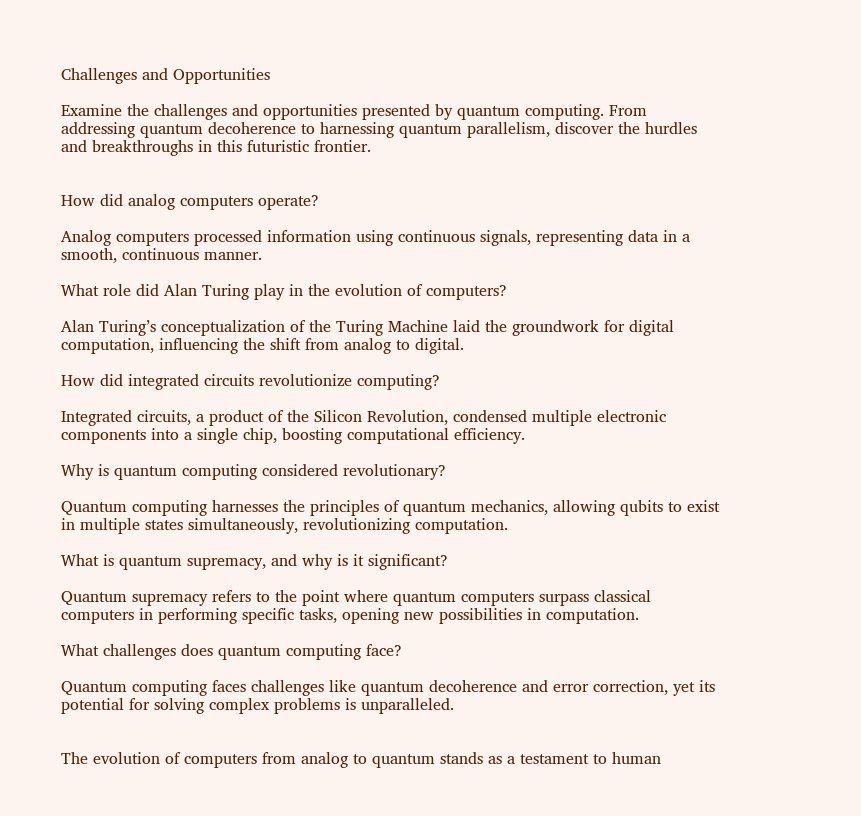Challenges and Opportunities

Examine the challenges and opportunities presented by quantum computing. From addressing quantum decoherence to harnessing quantum parallelism, discover the hurdles and breakthroughs in this futuristic frontier.


How did analog computers operate?

Analog computers processed information using continuous signals, representing data in a smooth, continuous manner.

What role did Alan Turing play in the evolution of computers?

Alan Turing’s conceptualization of the Turing Machine laid the groundwork for digital computation, influencing the shift from analog to digital.

How did integrated circuits revolutionize computing?

Integrated circuits, a product of the Silicon Revolution, condensed multiple electronic components into a single chip, boosting computational efficiency.

Why is quantum computing considered revolutionary?

Quantum computing harnesses the principles of quantum mechanics, allowing qubits to exist in multiple states simultaneously, revolutionizing computation.

What is quantum supremacy, and why is it significant?

Quantum supremacy refers to the point where quantum computers surpass classical computers in performing specific tasks, opening new possibilities in computation.

What challenges does quantum computing face?

Quantum computing faces challenges like quantum decoherence and error correction, yet its potential for solving complex problems is unparalleled.


The evolution of computers from analog to quantum stands as a testament to human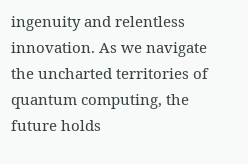ingenuity and relentless innovation. As we navigate the uncharted territories of quantum computing, the future holds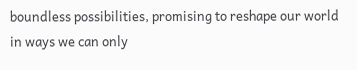boundless possibilities, promising to reshape our world in ways we can only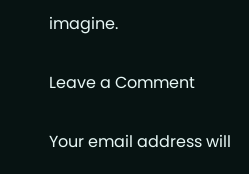imagine.

Leave a Comment

Your email address will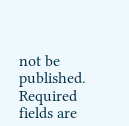not be published. Required fields are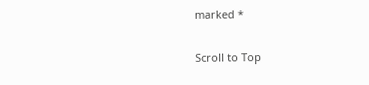marked *

Scroll to Top